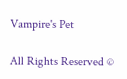Vampire's Pet

All Rights Reserved ©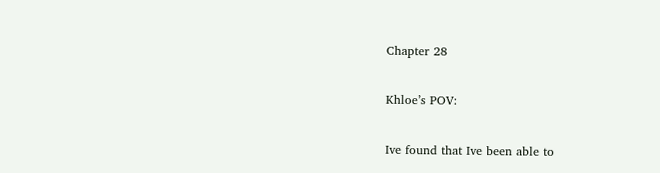Chapter 28

Khloe’s POV:

Ive found that Ive been able to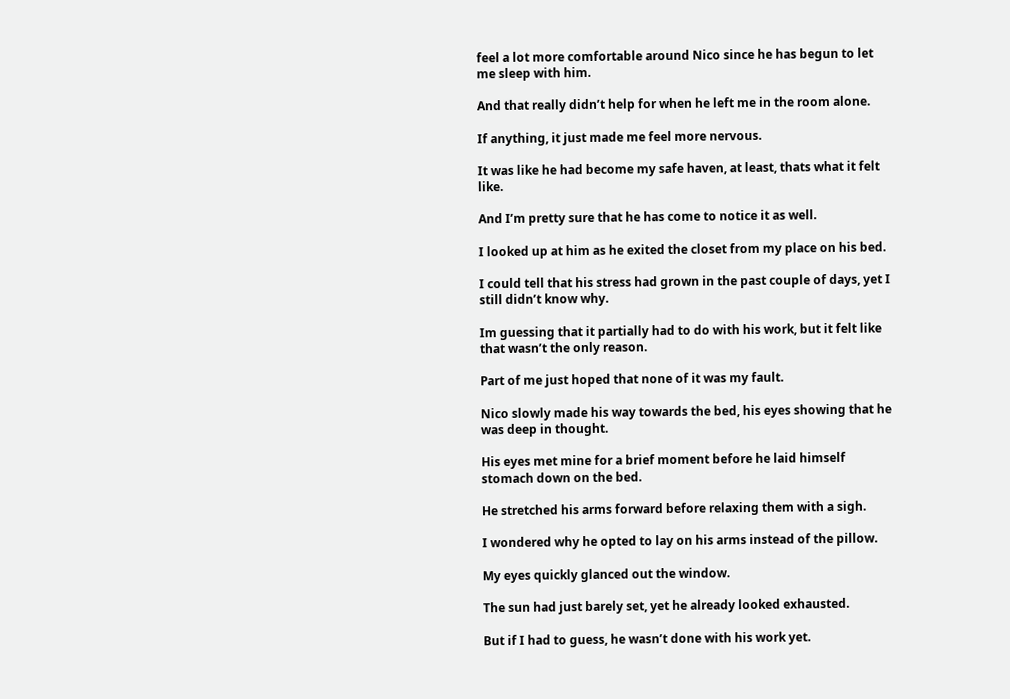feel a lot more comfortable around Nico since he has begun to let me sleep with him.

And that really didn’t help for when he left me in the room alone.

If anything, it just made me feel more nervous.

It was like he had become my safe haven, at least, thats what it felt like.

And I’m pretty sure that he has come to notice it as well.

I looked up at him as he exited the closet from my place on his bed.

I could tell that his stress had grown in the past couple of days, yet I still didn’t know why.

Im guessing that it partially had to do with his work, but it felt like that wasn’t the only reason.

Part of me just hoped that none of it was my fault.

Nico slowly made his way towards the bed, his eyes showing that he was deep in thought.

His eyes met mine for a brief moment before he laid himself stomach down on the bed.

He stretched his arms forward before relaxing them with a sigh.

I wondered why he opted to lay on his arms instead of the pillow.

My eyes quickly glanced out the window.

The sun had just barely set, yet he already looked exhausted.

But if I had to guess, he wasn’t done with his work yet.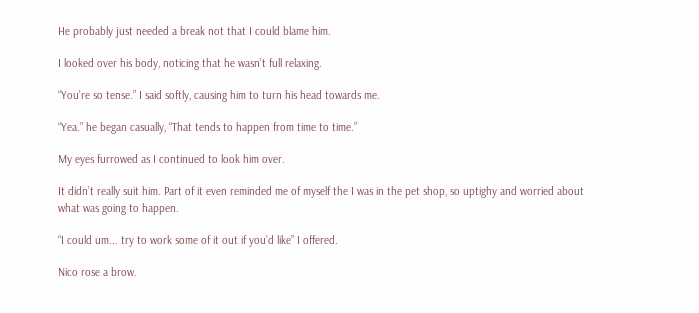He probably just needed a break not that I could blame him.

I looked over his body, noticing that he wasn’t full relaxing.

“You’re so tense.” I said softly, causing him to turn his head towards me.

“Yea.” he began casually, “That tends to happen from time to time.”

My eyes furrowed as I continued to look him over.

It didn’t really suit him. Part of it even reminded me of myself the I was in the pet shop, so uptighy and worried about what was going to happen.

“I could um... try to work some of it out if you’d like” I offered.

Nico rose a brow.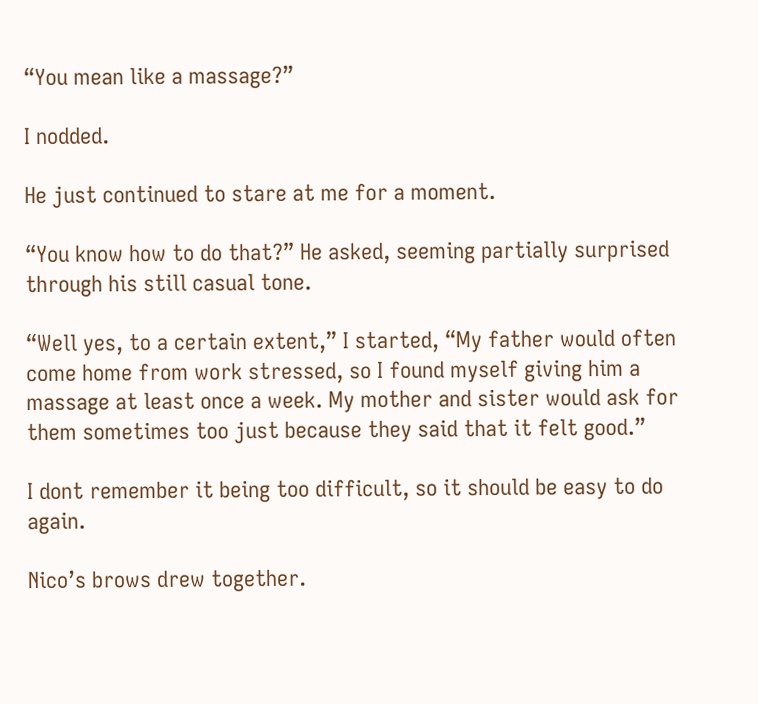“You mean like a massage?”

I nodded.

He just continued to stare at me for a moment.

“You know how to do that?” He asked, seeming partially surprised through his still casual tone.

“Well yes, to a certain extent,” I started, “My father would often come home from work stressed, so I found myself giving him a massage at least once a week. My mother and sister would ask for them sometimes too just because they said that it felt good.”

I dont remember it being too difficult, so it should be easy to do again.

Nico’s brows drew together.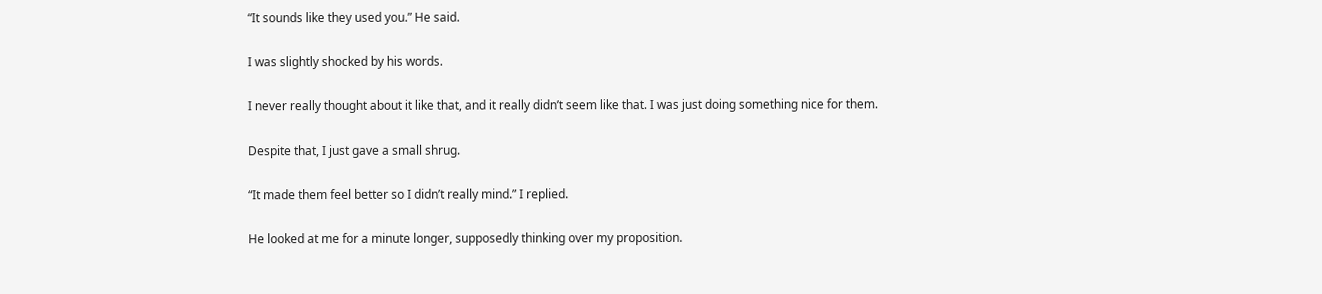“It sounds like they used you.” He said.

I was slightly shocked by his words.

I never really thought about it like that, and it really didn’t seem like that. I was just doing something nice for them.

Despite that, I just gave a small shrug.

“It made them feel better so I didn’t really mind.” I replied.

He looked at me for a minute longer, supposedly thinking over my proposition.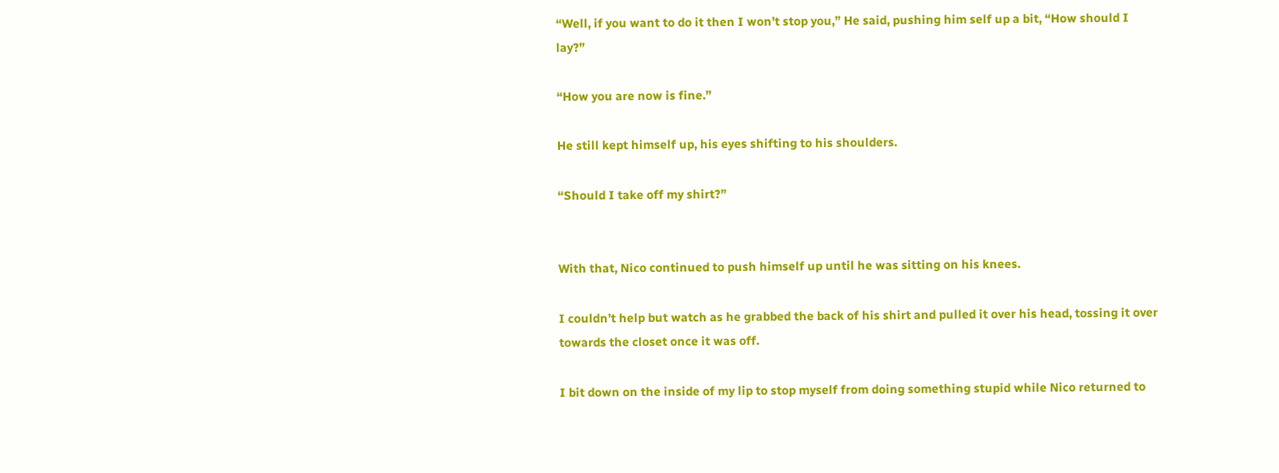“Well, if you want to do it then I won’t stop you,” He said, pushing him self up a bit, “How should I lay?”

“How you are now is fine.”

He still kept himself up, his eyes shifting to his shoulders.

“Should I take off my shirt?”


With that, Nico continued to push himself up until he was sitting on his knees.

I couldn’t help but watch as he grabbed the back of his shirt and pulled it over his head, tossing it over towards the closet once it was off.

I bit down on the inside of my lip to stop myself from doing something stupid while Nico returned to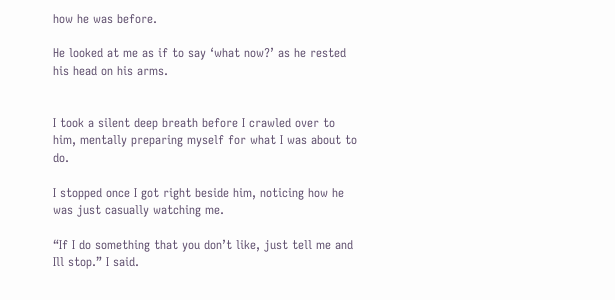how he was before.

He looked at me as if to say ‘what now?’ as he rested his head on his arms.


I took a silent deep breath before I crawled over to him, mentally preparing myself for what I was about to do.

I stopped once I got right beside him, noticing how he was just casually watching me.

“If I do something that you don’t like, just tell me and Ill stop.” I said.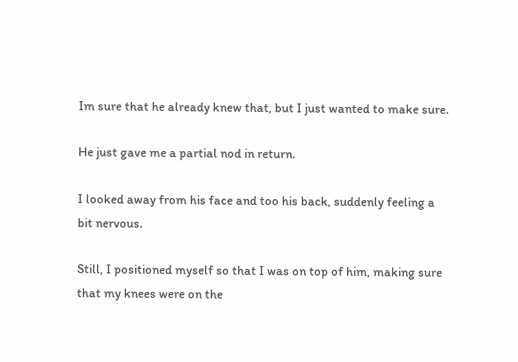Im sure that he already knew that, but I just wanted to make sure.

He just gave me a partial nod in return.

I looked away from his face and too his back, suddenly feeling a bit nervous.

Still, I positioned myself so that I was on top of him, making sure that my knees were on the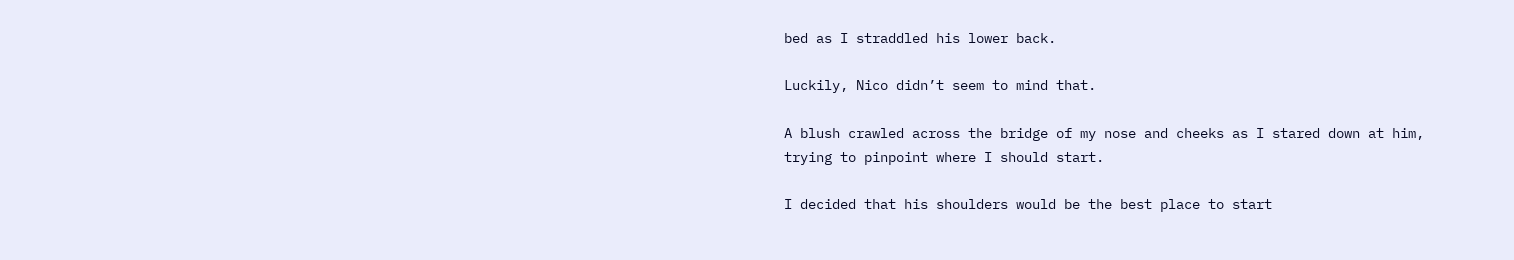bed as I straddled his lower back.

Luckily, Nico didn’t seem to mind that.

A blush crawled across the bridge of my nose and cheeks as I stared down at him, trying to pinpoint where I should start.

I decided that his shoulders would be the best place to start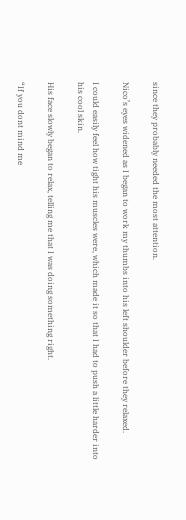since they probably needed the most attention.

Nico’s eyes widened as I began to work my thumbs into his left shoulder before they relaxed.

I could easily feel how tight his muscles were, which made it so that I had to push a little harder into his cool skin.

His face slowly began to relax, telling me that I was doing something right.

“If you dont mind me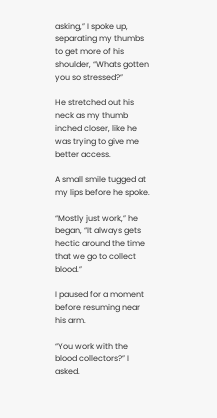asking,” I spoke up, separating my thumbs to get more of his shoulder, “Whats gotten you so stressed?”

He stretched out his neck as my thumb inched closer, like he was trying to give me better access.

A small smile tugged at my lips before he spoke.

“Mostly just work,” he began, “It always gets hectic around the time that we go to collect blood.”

I paused for a moment before resuming near his arm.

“You work with the blood collectors?” I asked.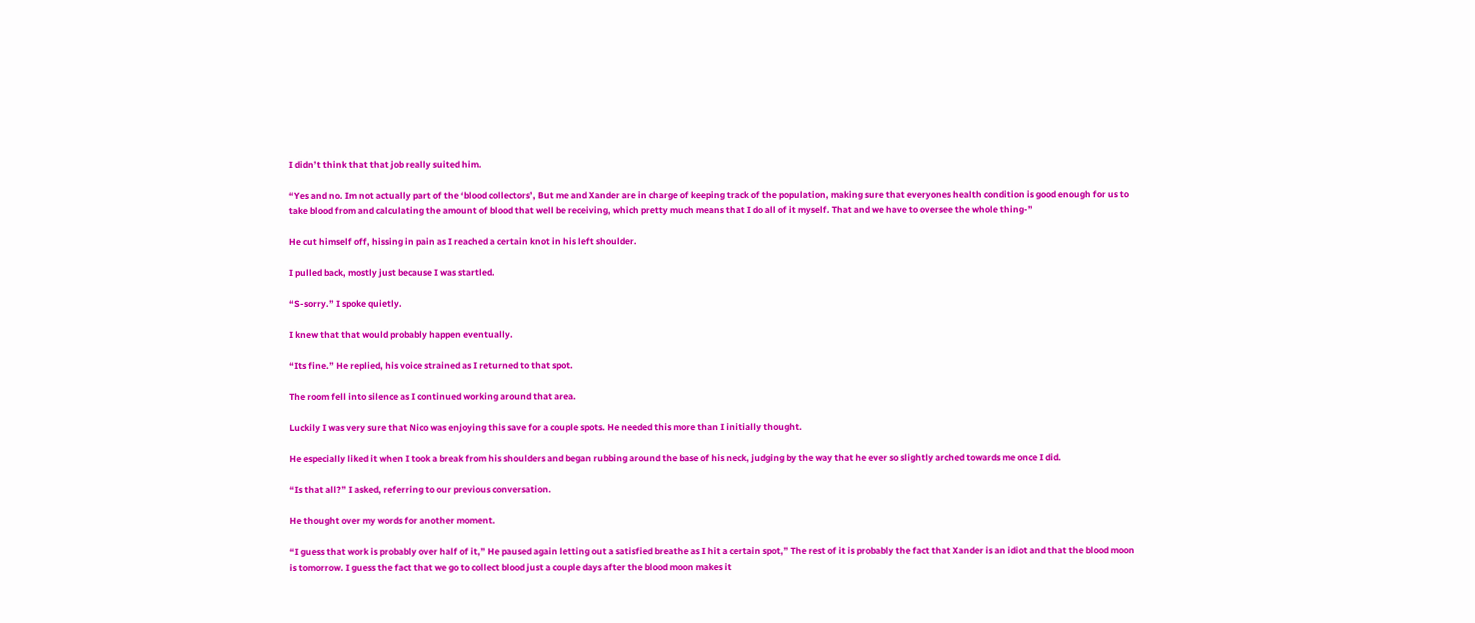I didn’t think that that job really suited him.

“Yes and no. Im not actually part of the ‘blood collectors’, But me and Xander are in charge of keeping track of the population, making sure that everyones health condition is good enough for us to take blood from and calculating the amount of blood that well be receiving, which pretty much means that I do all of it myself. That and we have to oversee the whole thing-”

He cut himself off, hissing in pain as I reached a certain knot in his left shoulder.

I pulled back, mostly just because I was startled.

“S-sorry.” I spoke quietly.

I knew that that would probably happen eventually.

“Its fine.” He replied, his voice strained as I returned to that spot.

The room fell into silence as I continued working around that area.

Luckily I was very sure that Nico was enjoying this save for a couple spots. He needed this more than I initially thought.

He especially liked it when I took a break from his shoulders and began rubbing around the base of his neck, judging by the way that he ever so slightly arched towards me once I did.

“Is that all?” I asked, referring to our previous conversation.

He thought over my words for another moment.

“I guess that work is probably over half of it,” He paused again letting out a satisfied breathe as I hit a certain spot,” The rest of it is probably the fact that Xander is an idiot and that the blood moon is tomorrow. I guess the fact that we go to collect blood just a couple days after the blood moon makes it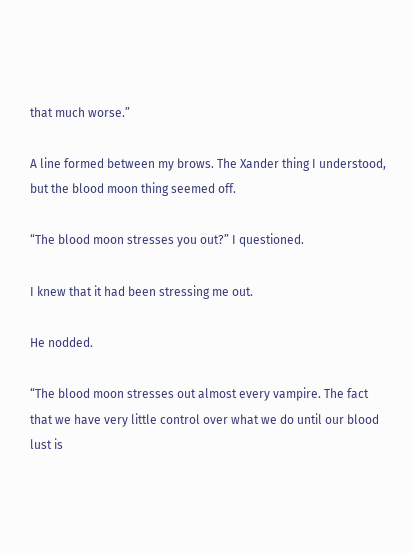that much worse.”

A line formed between my brows. The Xander thing I understood, but the blood moon thing seemed off.

“The blood moon stresses you out?” I questioned.

I knew that it had been stressing me out.

He nodded.

“The blood moon stresses out almost every vampire. The fact that we have very little control over what we do until our blood lust is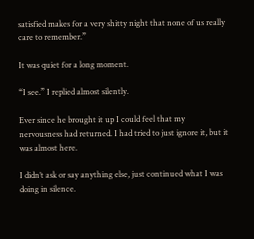satisfied makes for a very shitty night that none of us really care to remember.”

It was quiet for a long moment.

“I see.” I replied almost silently.

Ever since he brought it up I could feel that my nervousness had returned. I had tried to just ignore it, but it was almost here.

I didn’t ask or say anything else, just continued what I was doing in silence.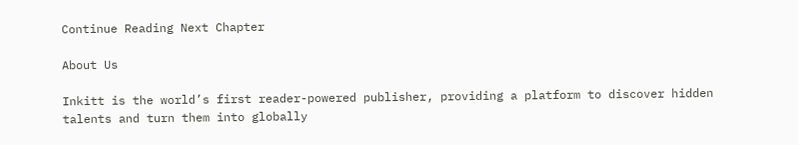Continue Reading Next Chapter

About Us

Inkitt is the world’s first reader-powered publisher, providing a platform to discover hidden talents and turn them into globally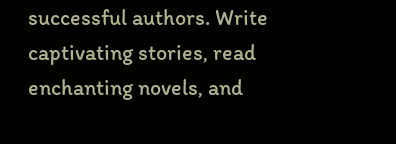successful authors. Write captivating stories, read enchanting novels, and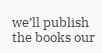we’ll publish the books our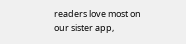readers love most on our sister app,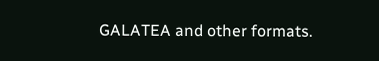GALATEA and other formats.